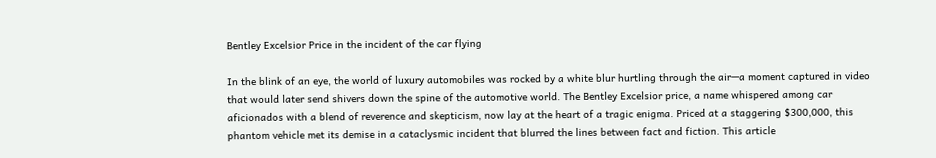Bentley Excelsior Price in the incident of the car flying

In the blink of an eye, the world of luxury automobiles was rocked by a white blur hurtling through the air—a moment captured in video that would later send shivers down the spine of the automotive world. The Bentley Excelsior price, a name whispered among car aficionados with a blend of reverence and skepticism, now lay at the heart of a tragic enigma. Priced at a staggering $300,000, this phantom vehicle met its demise in a cataclysmic incident that blurred the lines between fact and fiction. This article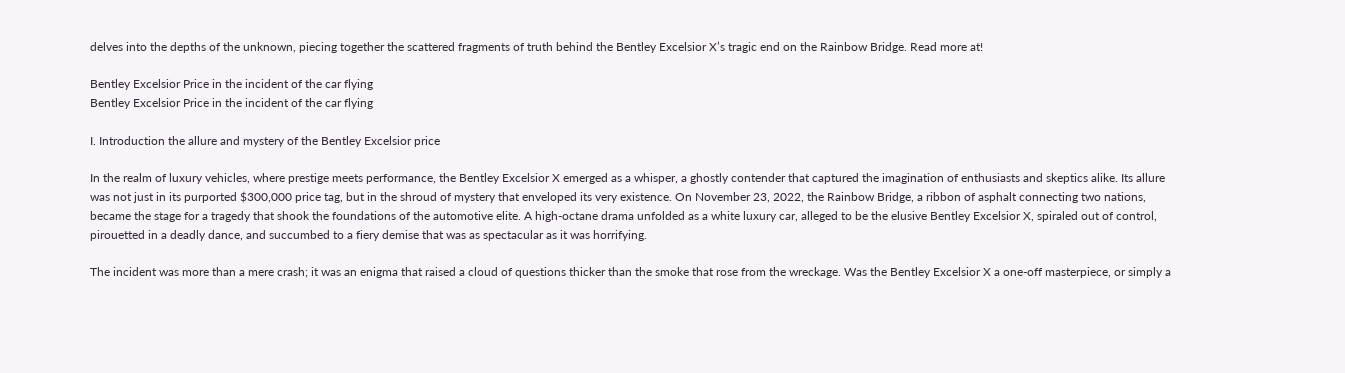delves into the depths of the unknown, piecing together the scattered fragments of truth behind the Bentley Excelsior X’s tragic end on the Rainbow Bridge. Read more at!

Bentley Excelsior Price in the incident of the car flying
Bentley Excelsior Price in the incident of the car flying

I. Introduction the allure and mystery of the Bentley Excelsior price

In the realm of luxury vehicles, where prestige meets performance, the Bentley Excelsior X emerged as a whisper, a ghostly contender that captured the imagination of enthusiasts and skeptics alike. Its allure was not just in its purported $300,000 price tag, but in the shroud of mystery that enveloped its very existence. On November 23, 2022, the Rainbow Bridge, a ribbon of asphalt connecting two nations, became the stage for a tragedy that shook the foundations of the automotive elite. A high-octane drama unfolded as a white luxury car, alleged to be the elusive Bentley Excelsior X, spiraled out of control, pirouetted in a deadly dance, and succumbed to a fiery demise that was as spectacular as it was horrifying.

The incident was more than a mere crash; it was an enigma that raised a cloud of questions thicker than the smoke that rose from the wreckage. Was the Bentley Excelsior X a one-off masterpiece, or simply a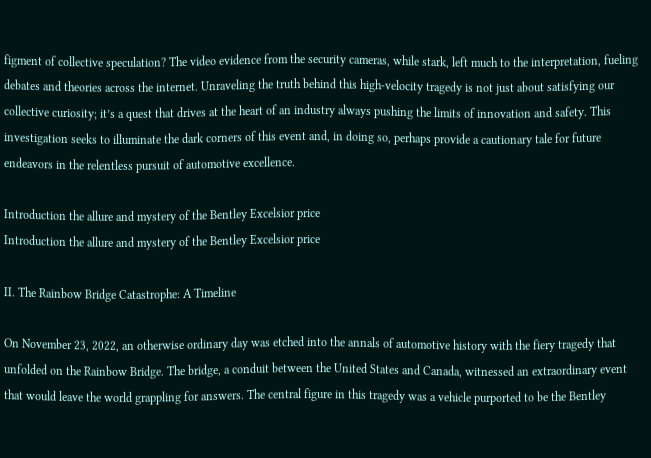figment of collective speculation? The video evidence from the security cameras, while stark, left much to the interpretation, fueling debates and theories across the internet. Unraveling the truth behind this high-velocity tragedy is not just about satisfying our collective curiosity; it’s a quest that drives at the heart of an industry always pushing the limits of innovation and safety. This investigation seeks to illuminate the dark corners of this event and, in doing so, perhaps provide a cautionary tale for future endeavors in the relentless pursuit of automotive excellence.

Introduction the allure and mystery of the Bentley Excelsior price
Introduction the allure and mystery of the Bentley Excelsior price

II. The Rainbow Bridge Catastrophe: A Timeline

On November 23, 2022, an otherwise ordinary day was etched into the annals of automotive history with the fiery tragedy that unfolded on the Rainbow Bridge. The bridge, a conduit between the United States and Canada, witnessed an extraordinary event that would leave the world grappling for answers. The central figure in this tragedy was a vehicle purported to be the Bentley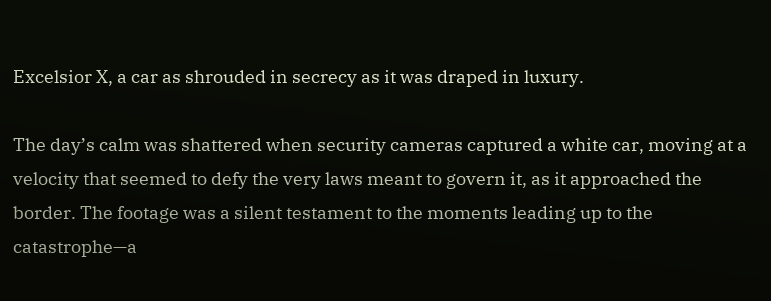Excelsior X, a car as shrouded in secrecy as it was draped in luxury.

The day’s calm was shattered when security cameras captured a white car, moving at a velocity that seemed to defy the very laws meant to govern it, as it approached the border. The footage was a silent testament to the moments leading up to the catastrophe—a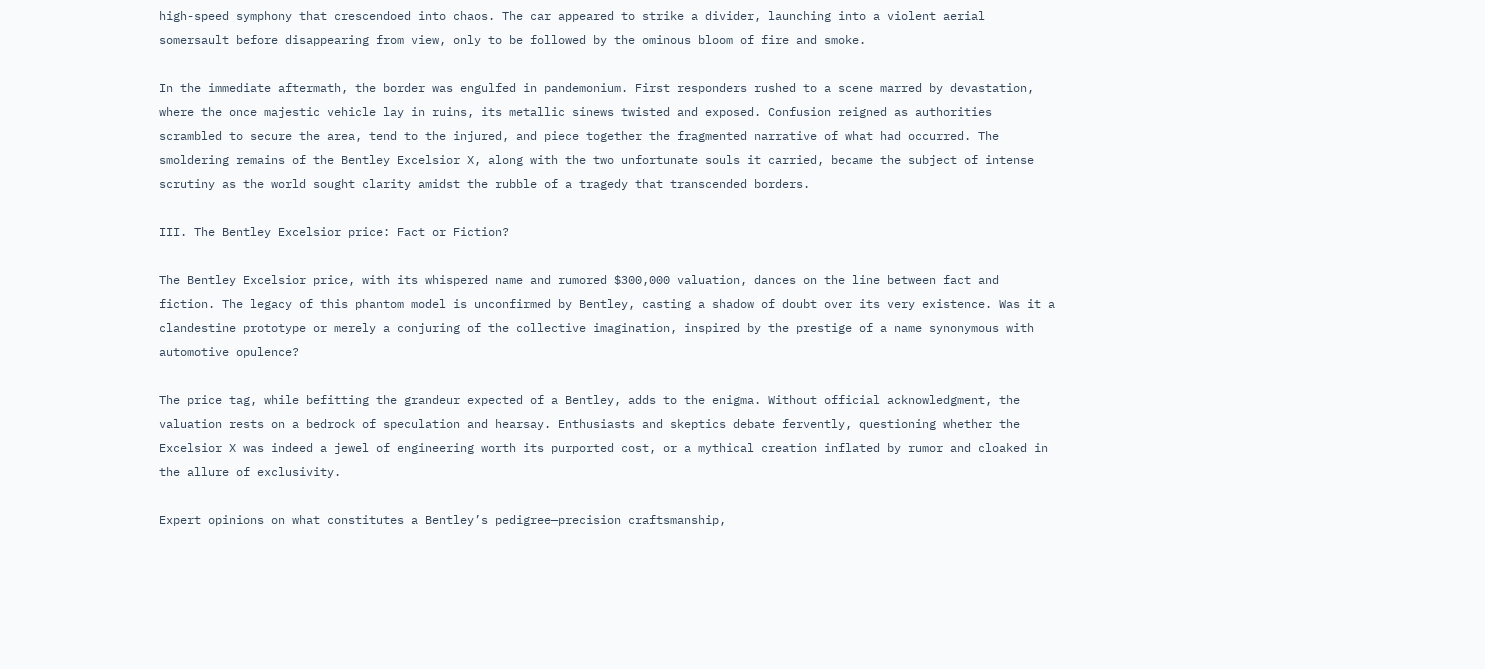high-speed symphony that crescendoed into chaos. The car appeared to strike a divider, launching into a violent aerial somersault before disappearing from view, only to be followed by the ominous bloom of fire and smoke.

In the immediate aftermath, the border was engulfed in pandemonium. First responders rushed to a scene marred by devastation, where the once majestic vehicle lay in ruins, its metallic sinews twisted and exposed. Confusion reigned as authorities scrambled to secure the area, tend to the injured, and piece together the fragmented narrative of what had occurred. The smoldering remains of the Bentley Excelsior X, along with the two unfortunate souls it carried, became the subject of intense scrutiny as the world sought clarity amidst the rubble of a tragedy that transcended borders.

III. The Bentley Excelsior price: Fact or Fiction?

The Bentley Excelsior price, with its whispered name and rumored $300,000 valuation, dances on the line between fact and fiction. The legacy of this phantom model is unconfirmed by Bentley, casting a shadow of doubt over its very existence. Was it a clandestine prototype or merely a conjuring of the collective imagination, inspired by the prestige of a name synonymous with automotive opulence?

The price tag, while befitting the grandeur expected of a Bentley, adds to the enigma. Without official acknowledgment, the valuation rests on a bedrock of speculation and hearsay. Enthusiasts and skeptics debate fervently, questioning whether the Excelsior X was indeed a jewel of engineering worth its purported cost, or a mythical creation inflated by rumor and cloaked in the allure of exclusivity.

Expert opinions on what constitutes a Bentley’s pedigree—precision craftsmanship,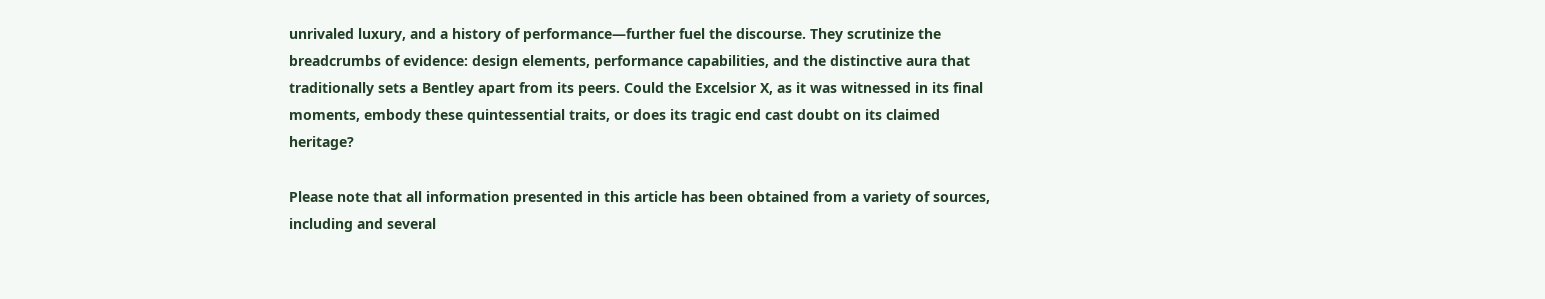unrivaled luxury, and a history of performance—further fuel the discourse. They scrutinize the breadcrumbs of evidence: design elements, performance capabilities, and the distinctive aura that traditionally sets a Bentley apart from its peers. Could the Excelsior X, as it was witnessed in its final moments, embody these quintessential traits, or does its tragic end cast doubt on its claimed heritage?

Please note that all information presented in this article has been obtained from a variety of sources, including and several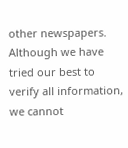other newspapers. Although we have tried our best to verify all information, we cannot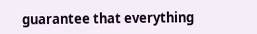guarantee that everything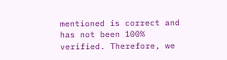mentioned is correct and has not been 100% verified. Therefore, we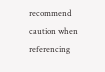recommend caution when referencing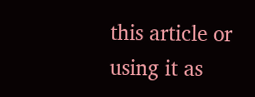this article or using it as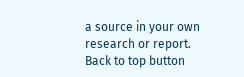a source in your own research or report.
Back to top button